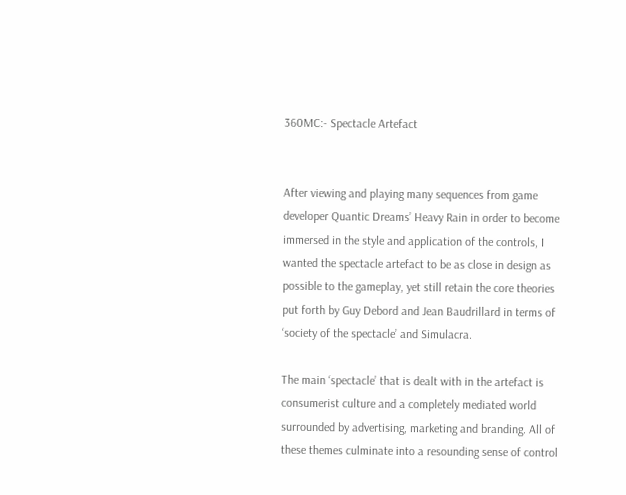360MC:- Spectacle Artefact


After viewing and playing many sequences from game developer Quantic Dreams’ Heavy Rain in order to become immersed in the style and application of the controls, I wanted the spectacle artefact to be as close in design as possible to the gameplay, yet still retain the core theories put forth by Guy Debord and Jean Baudrillard in terms of ‘society of the spectacle’ and Simulacra.

The main ‘spectacle’ that is dealt with in the artefact is consumerist culture and a completely mediated world surrounded by advertising, marketing and branding. All of these themes culminate into a resounding sense of control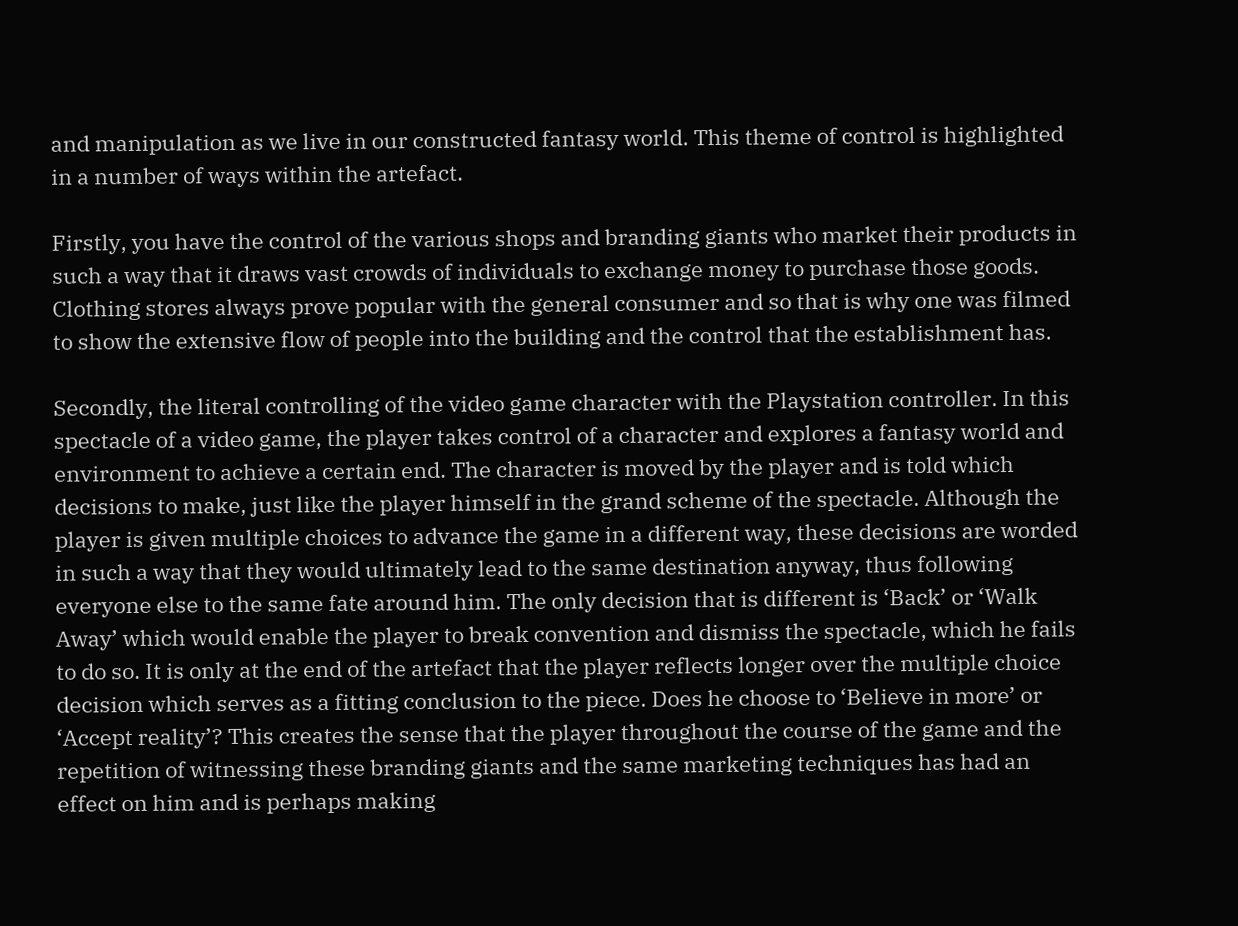and manipulation as we live in our constructed fantasy world. This theme of control is highlighted in a number of ways within the artefact.

Firstly, you have the control of the various shops and branding giants who market their products in such a way that it draws vast crowds of individuals to exchange money to purchase those goods. Clothing stores always prove popular with the general consumer and so that is why one was filmed to show the extensive flow of people into the building and the control that the establishment has.

Secondly, the literal controlling of the video game character with the Playstation controller. In this spectacle of a video game, the player takes control of a character and explores a fantasy world and environment to achieve a certain end. The character is moved by the player and is told which decisions to make, just like the player himself in the grand scheme of the spectacle. Although the player is given multiple choices to advance the game in a different way, these decisions are worded in such a way that they would ultimately lead to the same destination anyway, thus following everyone else to the same fate around him. The only decision that is different is ‘Back’ or ‘Walk Away’ which would enable the player to break convention and dismiss the spectacle, which he fails to do so. It is only at the end of the artefact that the player reflects longer over the multiple choice decision which serves as a fitting conclusion to the piece. Does he choose to ‘Believe in more’ or ‘Accept reality’? This creates the sense that the player throughout the course of the game and the repetition of witnessing these branding giants and the same marketing techniques has had an effect on him and is perhaps making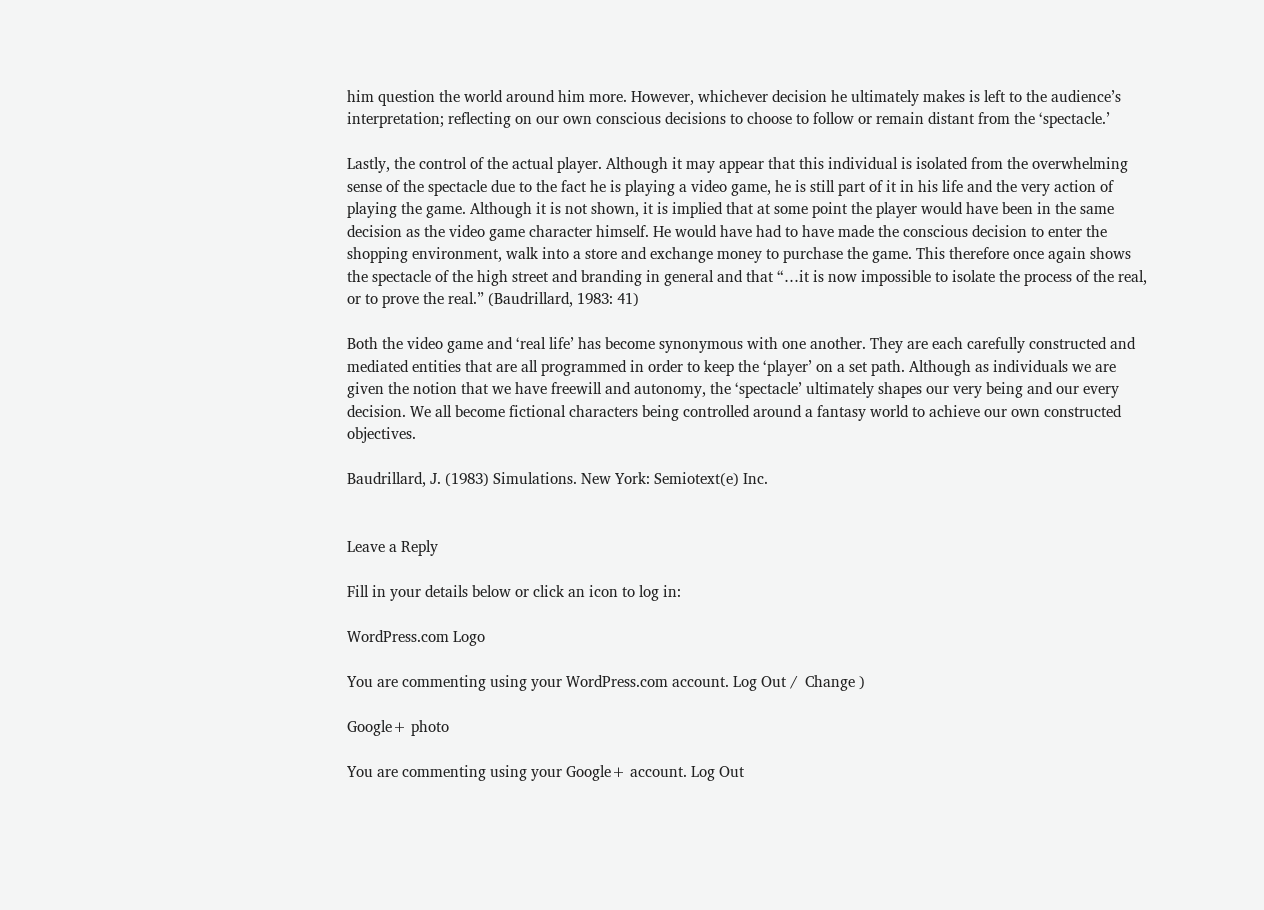him question the world around him more. However, whichever decision he ultimately makes is left to the audience’s interpretation; reflecting on our own conscious decisions to choose to follow or remain distant from the ‘spectacle.’

Lastly, the control of the actual player. Although it may appear that this individual is isolated from the overwhelming sense of the spectacle due to the fact he is playing a video game, he is still part of it in his life and the very action of playing the game. Although it is not shown, it is implied that at some point the player would have been in the same decision as the video game character himself. He would have had to have made the conscious decision to enter the shopping environment, walk into a store and exchange money to purchase the game. This therefore once again shows the spectacle of the high street and branding in general and that “…it is now impossible to isolate the process of the real, or to prove the real.” (Baudrillard, 1983: 41)

Both the video game and ‘real life’ has become synonymous with one another. They are each carefully constructed and mediated entities that are all programmed in order to keep the ‘player’ on a set path. Although as individuals we are given the notion that we have freewill and autonomy, the ‘spectacle’ ultimately shapes our very being and our every decision. We all become fictional characters being controlled around a fantasy world to achieve our own constructed objectives.

Baudrillard, J. (1983) Simulations. New York: Semiotext(e) Inc.


Leave a Reply

Fill in your details below or click an icon to log in:

WordPress.com Logo

You are commenting using your WordPress.com account. Log Out /  Change )

Google+ photo

You are commenting using your Google+ account. Log Out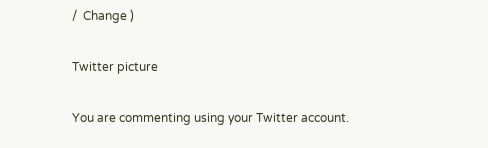/  Change )

Twitter picture

You are commenting using your Twitter account.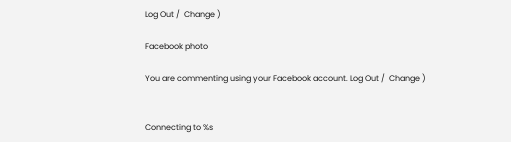Log Out /  Change )

Facebook photo

You are commenting using your Facebook account. Log Out /  Change )


Connecting to %s